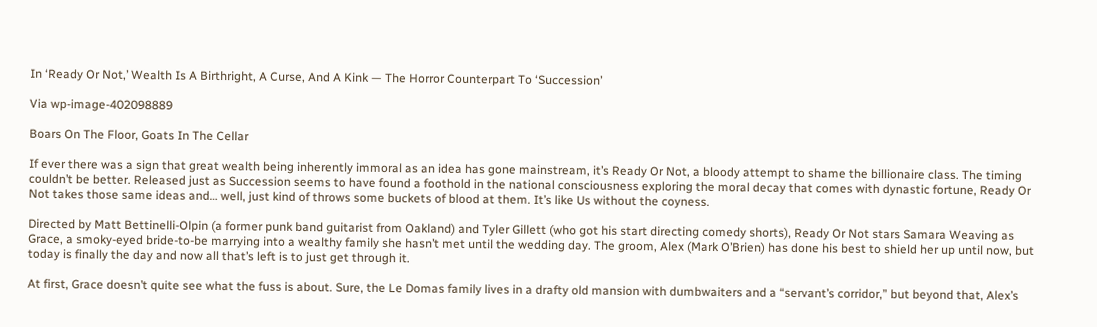In ‘Ready Or Not,’ Wealth Is A Birthright, A Curse, And A Kink — The Horror Counterpart To ‘Succession’

Via wp-image-402098889

Boars On The Floor, Goats In The Cellar

If ever there was a sign that great wealth being inherently immoral as an idea has gone mainstream, it’s Ready Or Not, a bloody attempt to shame the billionaire class. The timing couldn’t be better. Released just as Succession seems to have found a foothold in the national consciousness exploring the moral decay that comes with dynastic fortune, Ready Or Not takes those same ideas and… well, just kind of throws some buckets of blood at them. It’s like Us without the coyness.

Directed by Matt Bettinelli-Olpin (a former punk band guitarist from Oakland) and Tyler Gillett (who got his start directing comedy shorts), Ready Or Not stars Samara Weaving as Grace, a smoky-eyed bride-to-be marrying into a wealthy family she hasn’t met until the wedding day. The groom, Alex (Mark O’Brien) has done his best to shield her up until now, but today is finally the day and now all that’s left is to just get through it.

At first, Grace doesn’t quite see what the fuss is about. Sure, the Le Domas family lives in a drafty old mansion with dumbwaiters and a “servant’s corridor,” but beyond that, Alex’s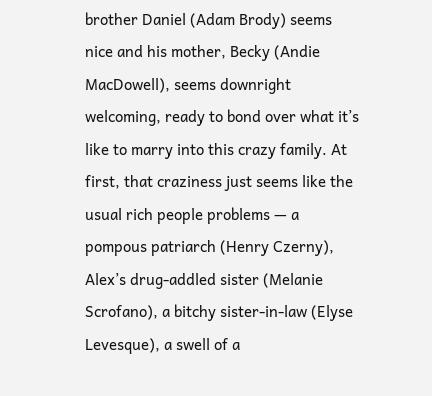brother Daniel (Adam Brody) seems nice and his mother, Becky (Andie MacDowell), seems downright welcoming, ready to bond over what it’s like to marry into this crazy family. At first, that craziness just seems like the usual rich people problems — a pompous patriarch (Henry Czerny), Alex’s drug-addled sister (Melanie Scrofano), a bitchy sister-in-law (Elyse Levesque), a swell of a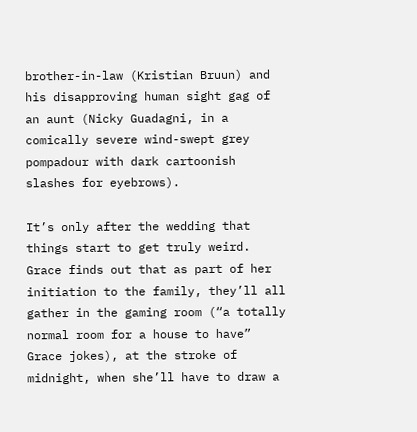brother-in-law (Kristian Bruun) and his disapproving human sight gag of an aunt (Nicky Guadagni, in a comically severe wind-swept grey pompadour with dark cartoonish slashes for eyebrows).

It’s only after the wedding that things start to get truly weird. Grace finds out that as part of her initiation to the family, they’ll all gather in the gaming room (“a totally normal room for a house to have” Grace jokes), at the stroke of midnight, when she’ll have to draw a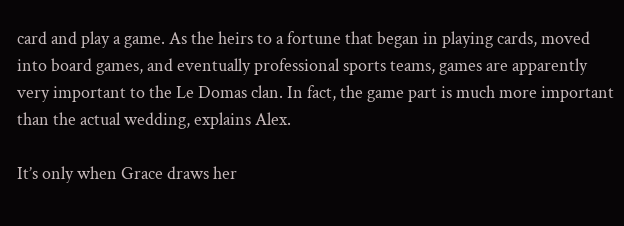card and play a game. As the heirs to a fortune that began in playing cards, moved into board games, and eventually professional sports teams, games are apparently very important to the Le Domas clan. In fact, the game part is much more important than the actual wedding, explains Alex.

It’s only when Grace draws her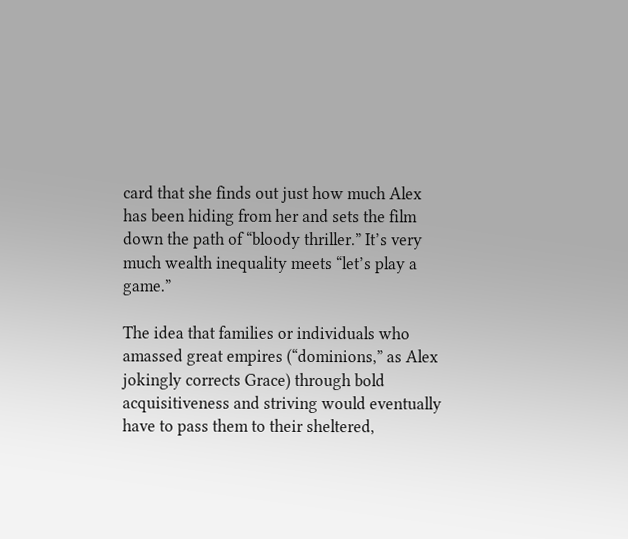card that she finds out just how much Alex has been hiding from her and sets the film down the path of “bloody thriller.” It’s very much wealth inequality meets “let’s play a game.”

The idea that families or individuals who amassed great empires (“dominions,” as Alex jokingly corrects Grace) through bold acquisitiveness and striving would eventually have to pass them to their sheltered,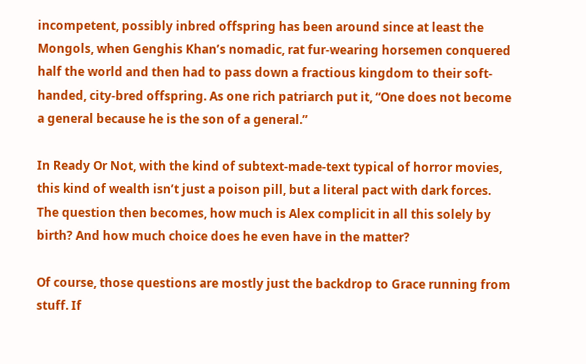incompetent, possibly inbred offspring has been around since at least the Mongols, when Genghis Khan’s nomadic, rat fur-wearing horsemen conquered half the world and then had to pass down a fractious kingdom to their soft-handed, city-bred offspring. As one rich patriarch put it, “One does not become a general because he is the son of a general.”

In Ready Or Not, with the kind of subtext-made-text typical of horror movies, this kind of wealth isn’t just a poison pill, but a literal pact with dark forces. The question then becomes, how much is Alex complicit in all this solely by birth? And how much choice does he even have in the matter?

Of course, those questions are mostly just the backdrop to Grace running from stuff. If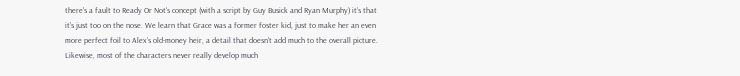there’s a fault to Ready Or Not‘s concept (with a script by Guy Busick and Ryan Murphy) it’s that it’s just too on the nose. We learn that Grace was a former foster kid, just to make her an even more perfect foil to Alex’s old-money heir, a detail that doesn’t add much to the overall picture. Likewise, most of the characters never really develop much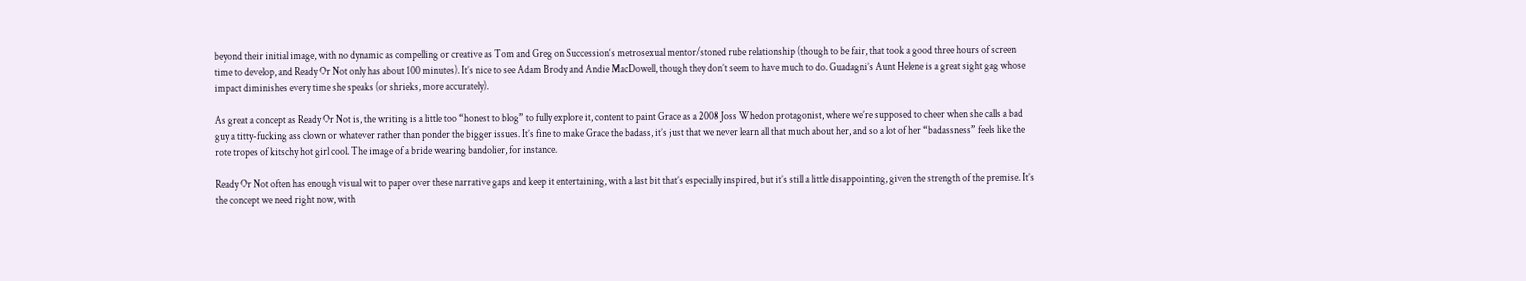beyond their initial image, with no dynamic as compelling or creative as Tom and Greg on Succession‘s metrosexual mentor/stoned rube relationship (though to be fair, that took a good three hours of screen time to develop, and Ready Or Not only has about 100 minutes). It’s nice to see Adam Brody and Andie MacDowell, though they don’t seem to have much to do. Guadagni’s Aunt Helene is a great sight gag whose impact diminishes every time she speaks (or shrieks, more accurately).

As great a concept as Ready Or Not is, the writing is a little too “honest to blog” to fully explore it, content to paint Grace as a 2008 Joss Whedon protagonist, where we’re supposed to cheer when she calls a bad guy a titty-fucking ass clown or whatever rather than ponder the bigger issues. It’s fine to make Grace the badass, it’s just that we never learn all that much about her, and so a lot of her “badassness” feels like the rote tropes of kitschy hot girl cool. The image of a bride wearing bandolier, for instance.

Ready Or Not often has enough visual wit to paper over these narrative gaps and keep it entertaining, with a last bit that’s especially inspired, but it’s still a little disappointing, given the strength of the premise. It’s the concept we need right now, with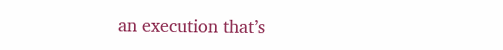an execution that’s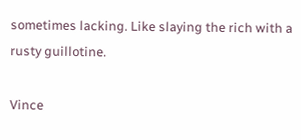sometimes lacking. Like slaying the rich with a rusty guillotine.

Vince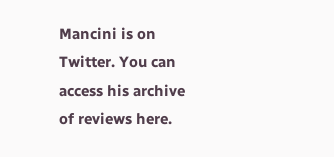Mancini is on Twitter. You can access his archive of reviews here.